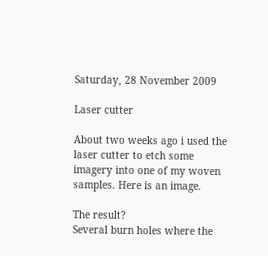Saturday, 28 November 2009

Laser cutter

About two weeks ago i used the laser cutter to etch some imagery into one of my woven samples. Here is an image.

The result?
Several burn holes where the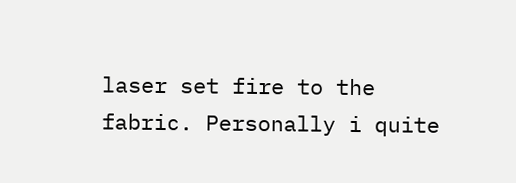laser set fire to the fabric. Personally i quite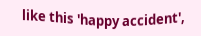like this 'happy accident',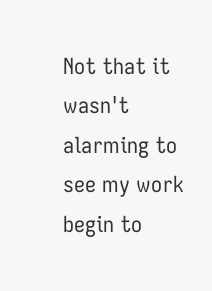Not that it wasn't alarming to see my work begin to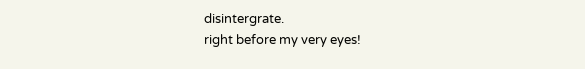disintergrate.
right before my very eyes!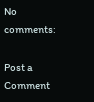No comments:

Post a Comment